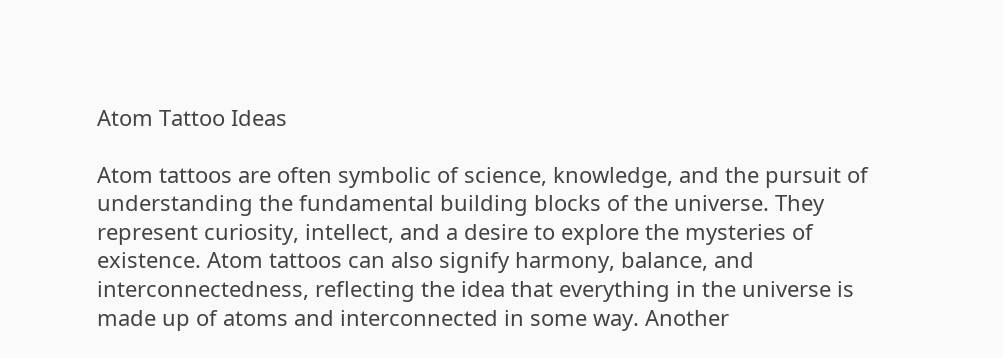Atom Tattoo Ideas

Atom tattoos are often symbolic of science, knowledge, and the pursuit of understanding the fundamental building blocks of the universe. They represent curiosity, intellect, and a desire to explore the mysteries of existence. Atom tattoos can also signify harmony, balance, and interconnectedness, reflecting the idea that everything in the universe is made up of atoms and interconnected in some way. Another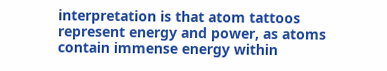interpretation is that atom tattoos represent energy and power, as atoms contain immense energy within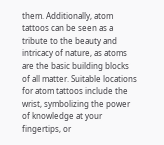them. Additionally, atom tattoos can be seen as a tribute to the beauty and intricacy of nature, as atoms are the basic building blocks of all matter. Suitable locations for atom tattoos include the wrist, symbolizing the power of knowledge at your fingertips, or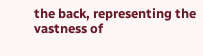the back, representing the vastness of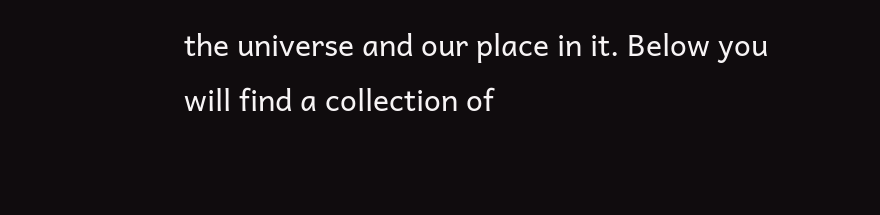the universe and our place in it. Below you will find a collection of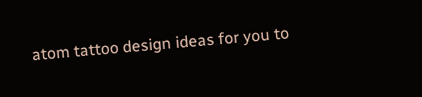atom tattoo design ideas for you to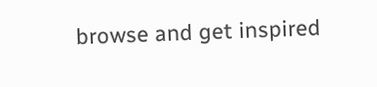browse and get inspired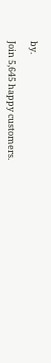by.

Join 5,645 happy customers.